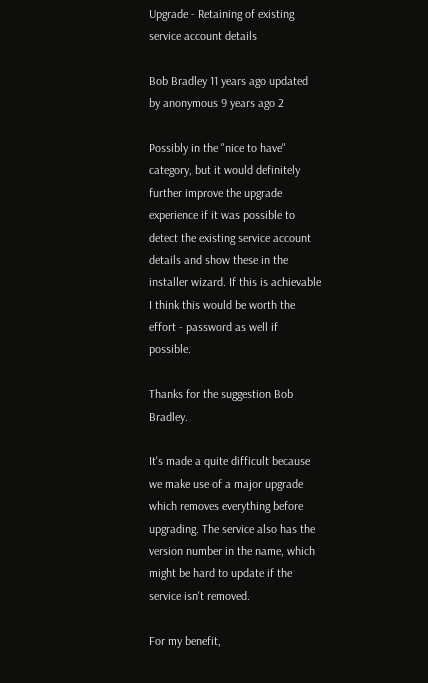Upgrade - Retaining of existing service account details

Bob Bradley 11 years ago updated by anonymous 9 years ago 2

Possibly in the "nice to have" category, but it would definitely further improve the upgrade experience if it was possible to detect the existing service account details and show these in the installer wizard. If this is achievable I think this would be worth the effort - password as well if possible.

Thanks for the suggestion Bob Bradley.

It's made a quite difficult because we make use of a major upgrade which removes everything before upgrading. The service also has the version number in the name, which might be hard to update if the service isn't removed.

For my benefit,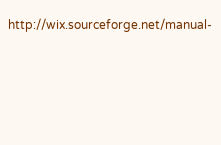http://wix.sourceforge.net/manual-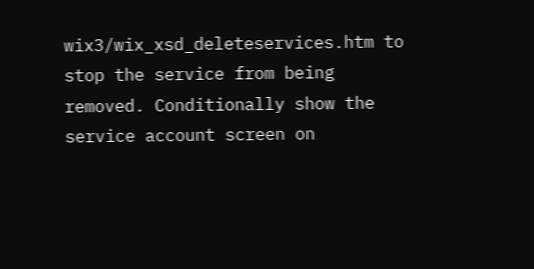wix3/wix_xsd_deleteservices.htm to stop the service from being removed. Conditionally show the service account screen on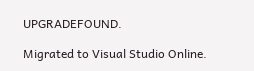UPGRADEFOUND.

Migrated to Visual Studio Online.